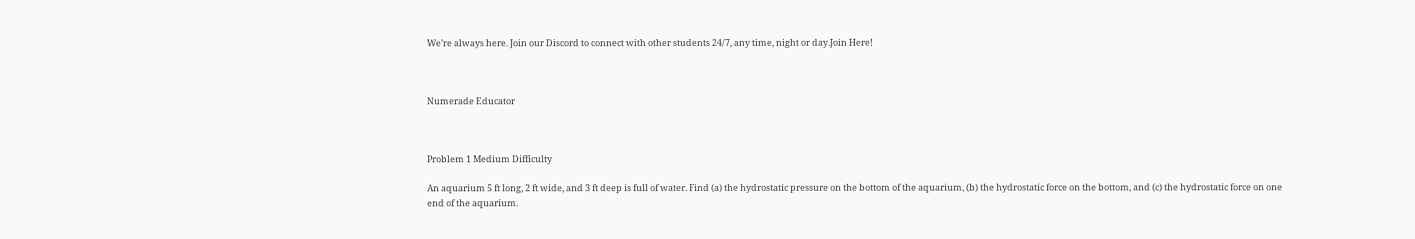We’re always here. Join our Discord to connect with other students 24/7, any time, night or day.Join Here!



Numerade Educator



Problem 1 Medium Difficulty

An aquarium 5 ft long, 2 ft wide, and 3 ft deep is full of water. Find (a) the hydrostatic pressure on the bottom of the aquarium, (b) the hydrostatic force on the bottom, and (c) the hydrostatic force on one end of the aquarium.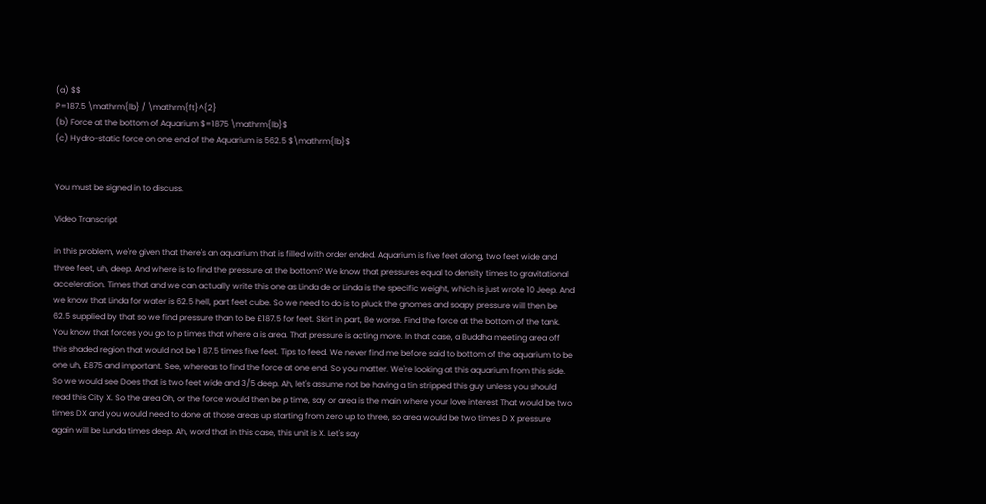(a) $$
P=187.5 \mathrm{lb} / \mathrm{ft}^{2}
(b) Force at the bottom of Aquarium $=1875 \mathrm{lb}$
(c) Hydro-static force on one end of the Aquarium is 562.5 $\mathrm{lb}$


You must be signed in to discuss.

Video Transcript

in this problem, we're given that there's an aquarium that is filled with order ended. Aquarium is five feet along, two feet wide and three feet, uh, deep. And where is to find the pressure at the bottom? We know that pressures equal to density times to gravitational acceleration. Times that and we can actually write this one as Linda de or Linda is the specific weight, which is just wrote 10 Jeep. And we know that Linda for water is 62.5 hell, part feet cube. So we need to do is to pluck the gnomes and soapy pressure will then be 62.5 supplied by that so we find pressure than to be £187.5 for feet. Skirt in part, Be worse. Find the force at the bottom of the tank. You know that forces you go to p times that where a is area. That pressure is acting more. In that case, a Buddha meeting area off this shaded region that would not be 1 87.5 times five feet. Tips to feed. We never find me before said to bottom of the aquarium to be one uh, £875 and important. See, whereas to find the force at one end. So you matter. We're looking at this aquarium from this side. So we would see Does that is two feet wide and 3/5 deep. Ah, let's assume not be having a tin stripped this guy unless you should read this City X. So the area Oh, or the force would then be p time, say or area is the main where your love interest That would be two times DX and you would need to done at those areas up starting from zero up to three, so area would be two times D X pressure again will be Lunda times deep. Ah, word that in this case, this unit is X. Let's say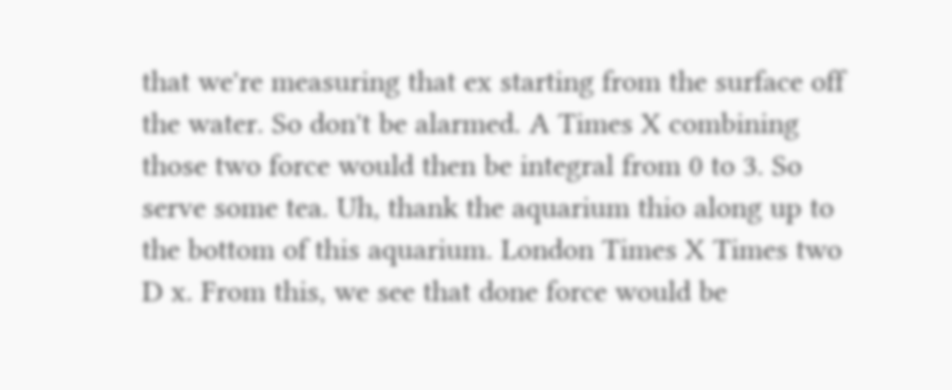that we're measuring that ex starting from the surface off the water. So don't be alarmed. A Times X combining those two force would then be integral from 0 to 3. So serve some tea. Uh, thank the aquarium thio along up to the bottom of this aquarium. London Times X Times two D x. From this, we see that done force would be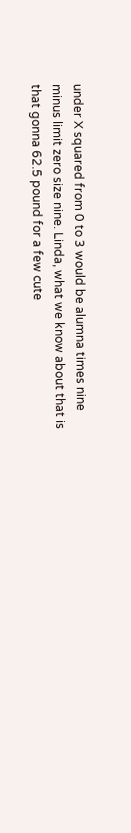under X squared from 0 to 3 would be alumna times nine minus limit zero size nine. Linda, what we know about that is that gonna 62.5 pound for a few cute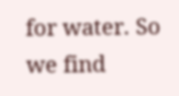for water. So we find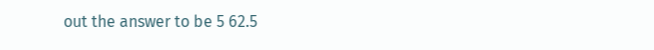out the answer to be 5 62.5